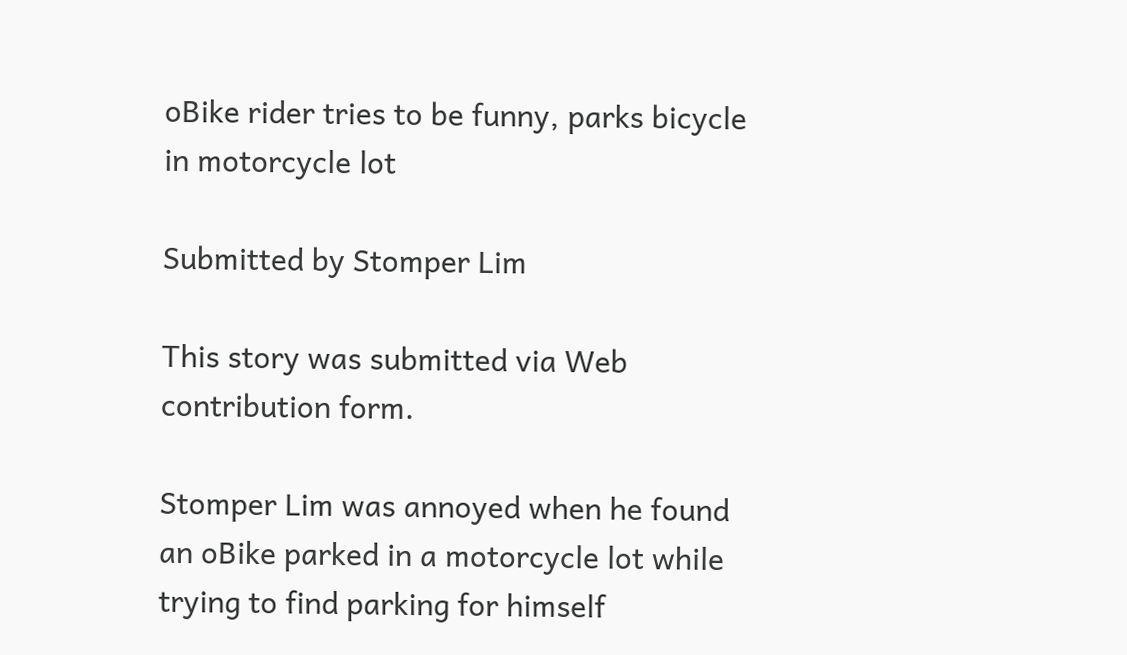oBike rider tries to be funny, parks bicycle in motorcycle lot

Submitted by Stomper Lim

This story was submitted via Web contribution form.

Stomper Lim was annoyed when he found an oBike parked in a motorcycle lot while trying to find parking for himself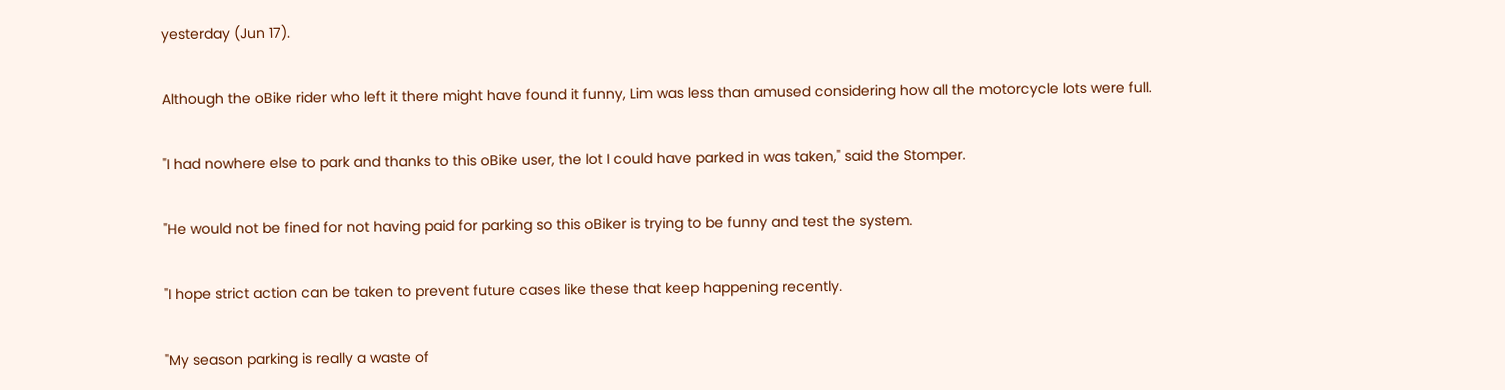yesterday (Jun 17).

Although the oBike rider who left it there might have found it funny, Lim was less than amused considering how all the motorcycle lots were full.

"I had nowhere else to park and thanks to this oBike user, the lot I could have parked in was taken," said the Stomper.

"He would not be fined for not having paid for parking so this oBiker is trying to be funny and test the system.

"I hope strict action can be taken to prevent future cases like these that keep happening recently.

"My season parking is really a waste of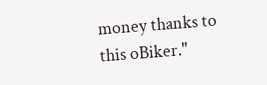money thanks to this oBiker."